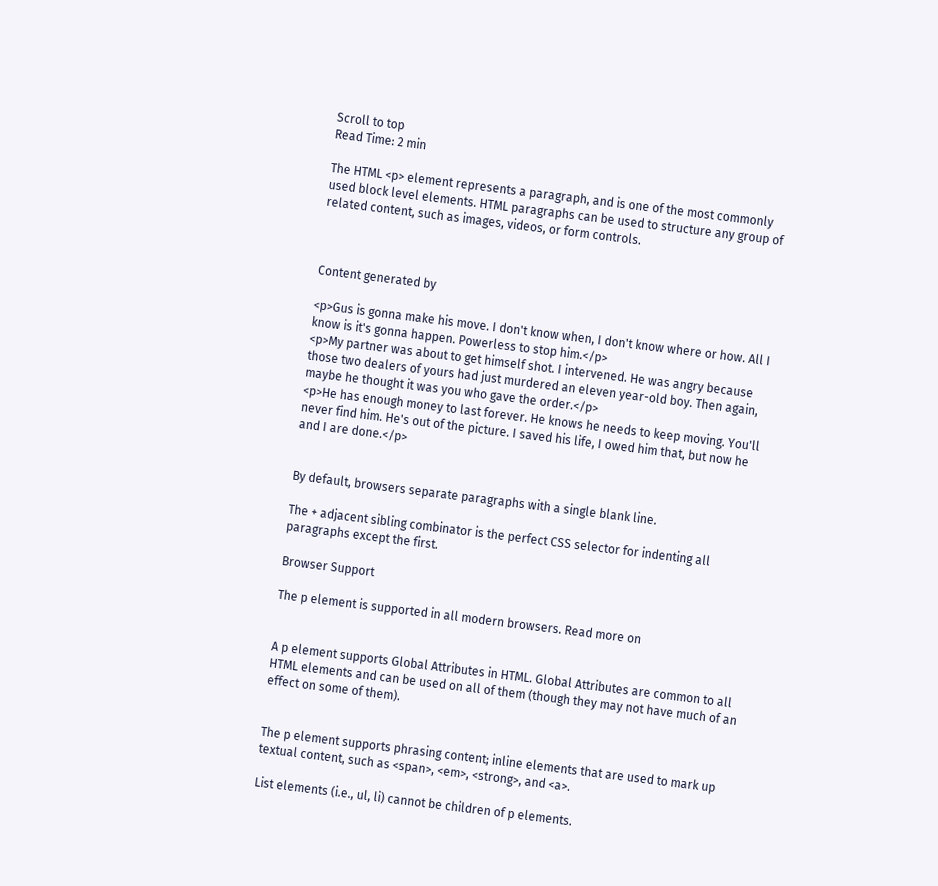Scroll to top
Read Time: 2 min

The HTML <p> element represents a paragraph, and is one of the most commonly used block level elements. HTML paragraphs can be used to structure any group of related content, such as images, videos, or form controls.



Content generated by

<p>Gus is gonna make his move. I don't know when, I don't know where or how. All I know is it's gonna happen. Powerless to stop him.</p>
<p>My partner was about to get himself shot. I intervened. He was angry because those two dealers of yours had just murdered an eleven year-old boy. Then again, maybe he thought it was you who gave the order.</p>
<p>He has enough money to last forever. He knows he needs to keep moving. You'll never find him. He's out of the picture. I saved his life, I owed him that, but now he and I are done.</p>


By default, browsers separate paragraphs with a single blank line.

The + adjacent sibling combinator is the perfect CSS selector for indenting all paragraphs except the first.

Browser Support

The p element is supported in all modern browsers. Read more on


A p element supports Global Attributes in HTML. Global Attributes are common to all HTML elements and can be used on all of them (though they may not have much of an effect on some of them).


The p element supports phrasing content; inline elements that are used to mark up textual content, such as <span>, <em>, <strong>, and <a>.

List elements (i.e., ul, li) cannot be children of p elements.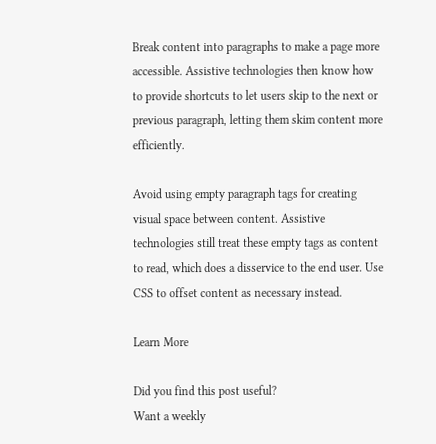Break content into paragraphs to make a page more accessible. Assistive technologies then know how to provide shortcuts to let users skip to the next or previous paragraph, letting them skim content more efficiently.

Avoid using empty paragraph tags for creating visual space between content. Assistive technologies still treat these empty tags as content to read, which does a disservice to the end user. Use CSS to offset content as necessary instead.

Learn More

Did you find this post useful?
Want a weekly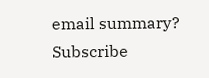email summary?
Subscribe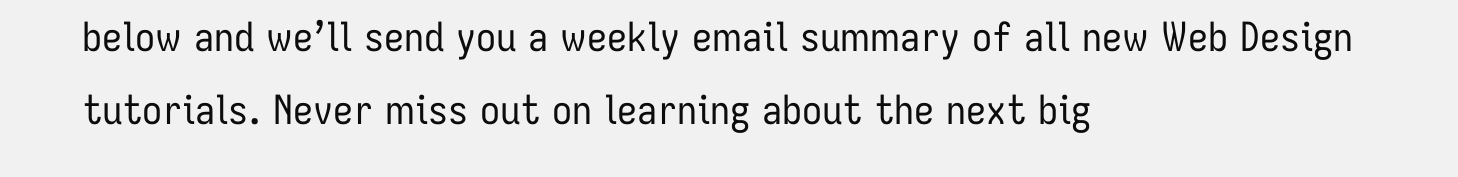below and we’ll send you a weekly email summary of all new Web Design tutorials. Never miss out on learning about the next big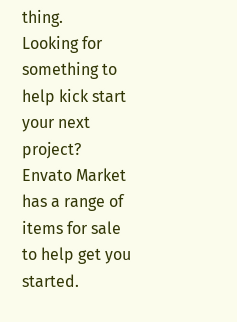thing.
Looking for something to help kick start your next project?
Envato Market has a range of items for sale to help get you started.